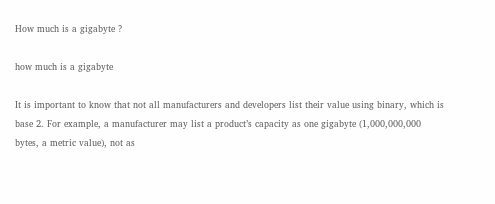How much is a gigabyte ?

how much is a gigabyte

It is important to know that not all manufacturers and developers list their value using binary, which is base 2. For example, a manufacturer may list a product’s capacity as one gigabyte (1,000,000,000 bytes, a metric value), not as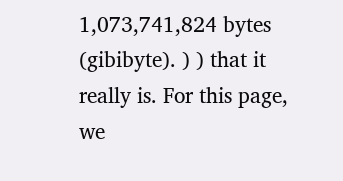1,073,741,824 bytes (gibibyte). ) ) that it really is. For this page, we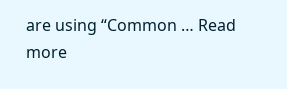are using “Common … Read more